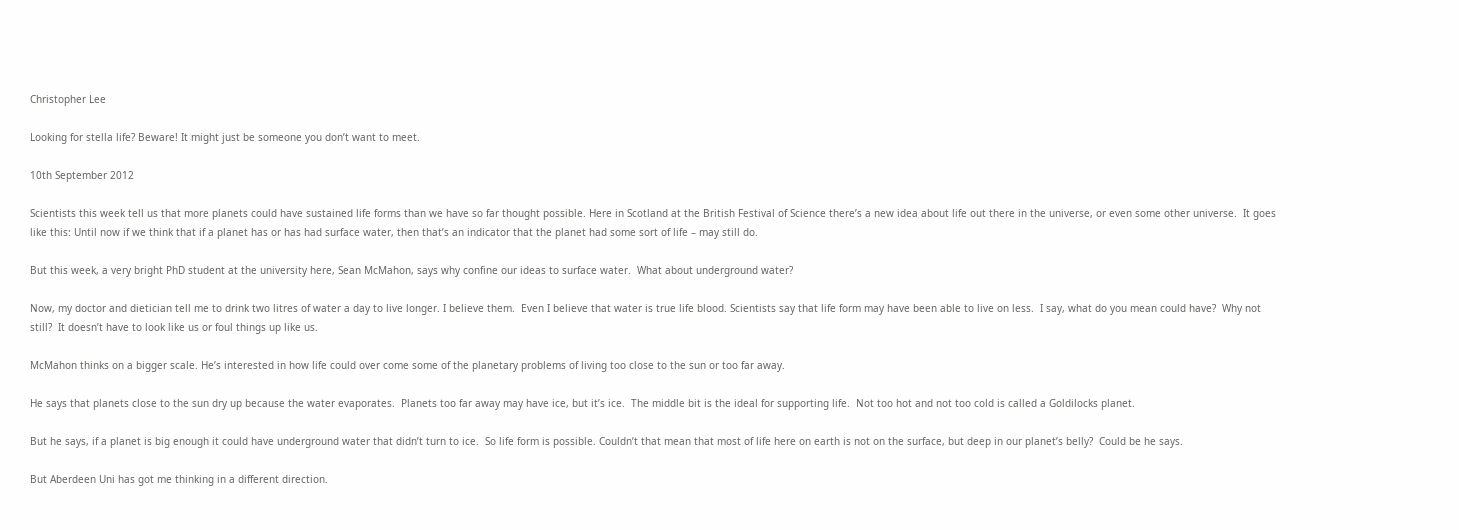Christopher Lee

Looking for stella life? Beware! It might just be someone you don’t want to meet.

10th September 2012

Scientists this week tell us that more planets could have sustained life forms than we have so far thought possible. Here in Scotland at the British Festival of Science there’s a new idea about life out there in the universe, or even some other universe.  It goes like this: Until now if we think that if a planet has or has had surface water, then that’s an indicator that the planet had some sort of life – may still do.

But this week, a very bright PhD student at the university here, Sean McMahon, says why confine our ideas to surface water.  What about underground water?

Now, my doctor and dietician tell me to drink two litres of water a day to live longer. I believe them.  Even I believe that water is true life blood. Scientists say that life form may have been able to live on less.  I say, what do you mean could have?  Why not still?  It doesn’t have to look like us or foul things up like us.

McMahon thinks on a bigger scale. He’s interested in how life could over come some of the planetary problems of living too close to the sun or too far away.

He says that planets close to the sun dry up because the water evaporates.  Planets too far away may have ice, but it’s ice.  The middle bit is the ideal for supporting life.  Not too hot and not too cold is called a Goldilocks planet.

But he says, if a planet is big enough it could have underground water that didn’t turn to ice.  So life form is possible. Couldn’t that mean that most of life here on earth is not on the surface, but deep in our planet’s belly?  Could be he says.

But Aberdeen Uni has got me thinking in a different direction.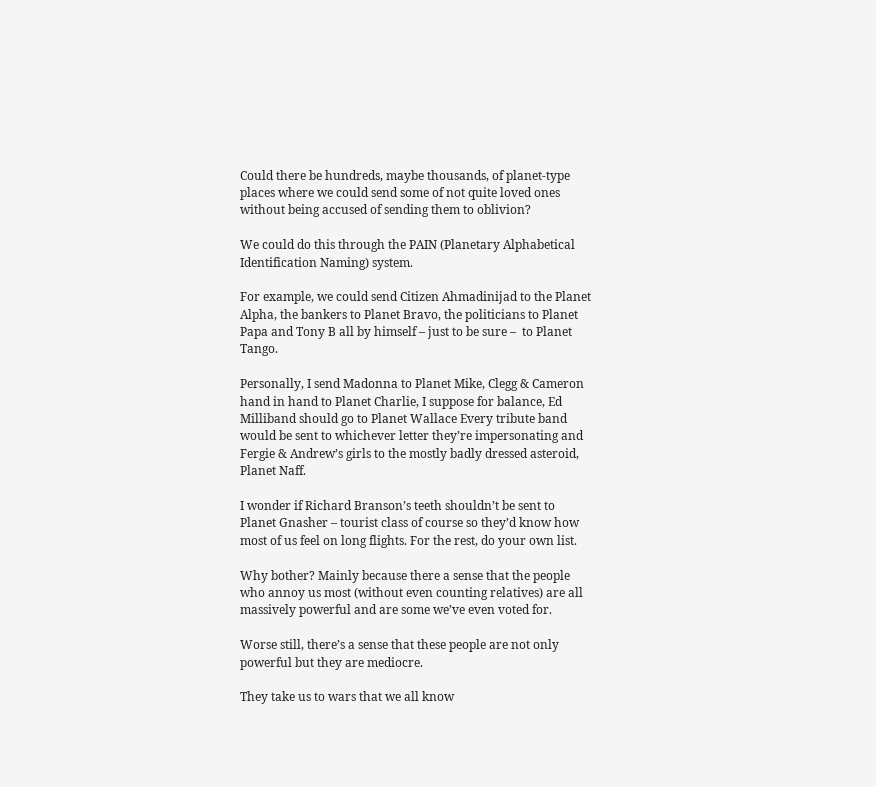Could there be hundreds, maybe thousands, of planet-type places where we could send some of not quite loved ones without being accused of sending them to oblivion?

We could do this through the PAIN (Planetary Alphabetical Identification Naming) system.

For example, we could send Citizen Ahmadinijad to the Planet Alpha, the bankers to Planet Bravo, the politicians to Planet Papa and Tony B all by himself – just to be sure –  to Planet Tango.

Personally, I send Madonna to Planet Mike, Clegg & Cameron hand in hand to Planet Charlie, I suppose for balance, Ed Milliband should go to Planet Wallace Every tribute band would be sent to whichever letter they’re impersonating and Fergie & Andrew’s girls to the mostly badly dressed asteroid, Planet Naff.

I wonder if Richard Branson’s teeth shouldn’t be sent to Planet Gnasher – tourist class of course so they’d know how most of us feel on long flights. For the rest, do your own list.

Why bother? Mainly because there a sense that the people who annoy us most (without even counting relatives) are all massively powerful and are some we’ve even voted for.

Worse still, there’s a sense that these people are not only powerful but they are mediocre.

They take us to wars that we all know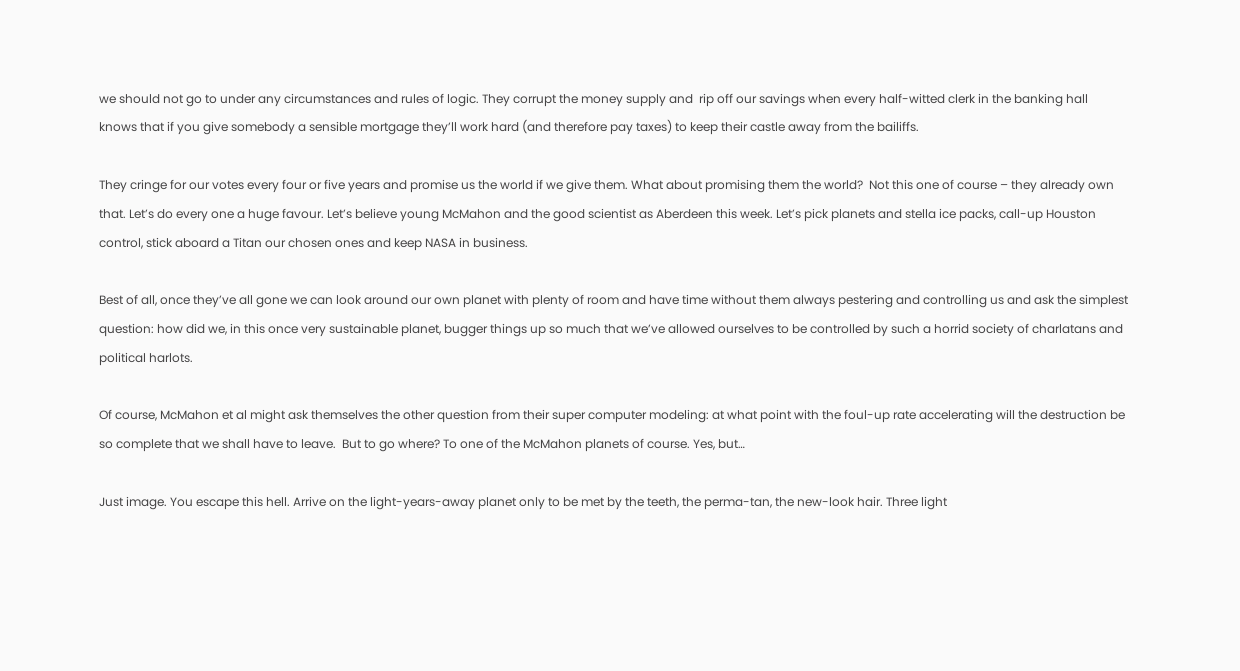we should not go to under any circumstances and rules of logic. They corrupt the money supply and  rip off our savings when every half-witted clerk in the banking hall knows that if you give somebody a sensible mortgage they’ll work hard (and therefore pay taxes) to keep their castle away from the bailiffs.

They cringe for our votes every four or five years and promise us the world if we give them. What about promising them the world?  Not this one of course – they already own that. Let’s do every one a huge favour. Let’s believe young McMahon and the good scientist as Aberdeen this week. Let’s pick planets and stella ice packs, call-up Houston control, stick aboard a Titan our chosen ones and keep NASA in business.

Best of all, once they’ve all gone we can look around our own planet with plenty of room and have time without them always pestering and controlling us and ask the simplest question: how did we, in this once very sustainable planet, bugger things up so much that we’ve allowed ourselves to be controlled by such a horrid society of charlatans and political harlots.

Of course, McMahon et al might ask themselves the other question from their super computer modeling: at what point with the foul-up rate accelerating will the destruction be so complete that we shall have to leave.  But to go where? To one of the McMahon planets of course. Yes, but…

Just image. You escape this hell. Arrive on the light-years-away planet only to be met by the teeth, the perma-tan, the new-look hair. Three light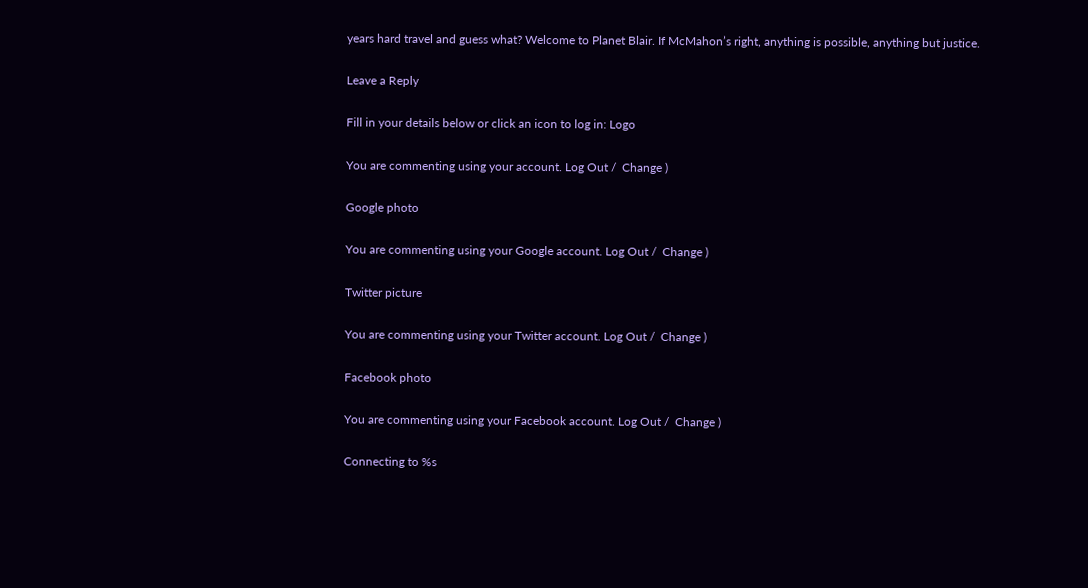years hard travel and guess what? Welcome to Planet Blair. If McMahon’s right, anything is possible, anything but justice.

Leave a Reply

Fill in your details below or click an icon to log in: Logo

You are commenting using your account. Log Out /  Change )

Google photo

You are commenting using your Google account. Log Out /  Change )

Twitter picture

You are commenting using your Twitter account. Log Out /  Change )

Facebook photo

You are commenting using your Facebook account. Log Out /  Change )

Connecting to %s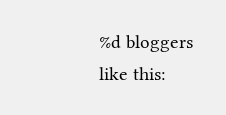%d bloggers like this: